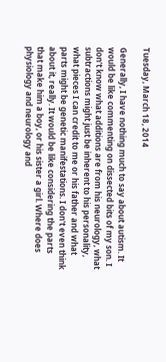Tuesday, March 18, 2014

Generally, I have nothing much to say about autism. It would be like commenting on dissected bits of my son. I don't know what additions are from his neurology, what subtractions might just be inherent to his personality, what pieces I can credit to me or his father and what parts might be genetic manifestations. I don't even think about it, really. It would be like considering the parts that make him a boy, or his sister a girl. Where does physiology and neurology and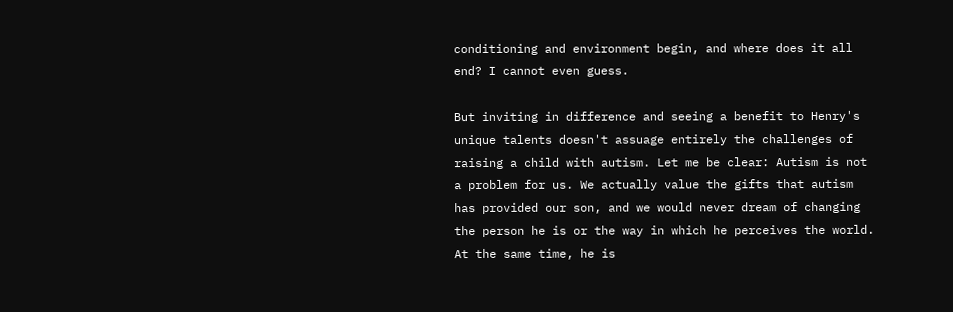conditioning and environment begin, and where does it all end? I cannot even guess.

But inviting in difference and seeing a benefit to Henry's unique talents doesn't assuage entirely the challenges of raising a child with autism. Let me be clear: Autism is not a problem for us. We actually value the gifts that autism has provided our son, and we would never dream of changing the person he is or the way in which he perceives the world. At the same time, he is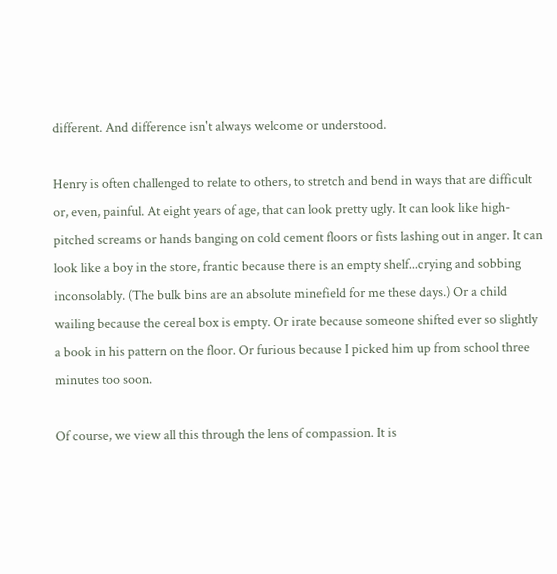different. And difference isn't always welcome or understood.

Henry is often challenged to relate to others, to stretch and bend in ways that are difficult or, even, painful. At eight years of age, that can look pretty ugly. It can look like high-pitched screams or hands banging on cold cement floors or fists lashing out in anger. It can look like a boy in the store, frantic because there is an empty shelf...crying and sobbing inconsolably. (The bulk bins are an absolute minefield for me these days.) Or a child wailing because the cereal box is empty. Or irate because someone shifted ever so slightly a book in his pattern on the floor. Or furious because I picked him up from school three minutes too soon.

Of course, we view all this through the lens of compassion. It is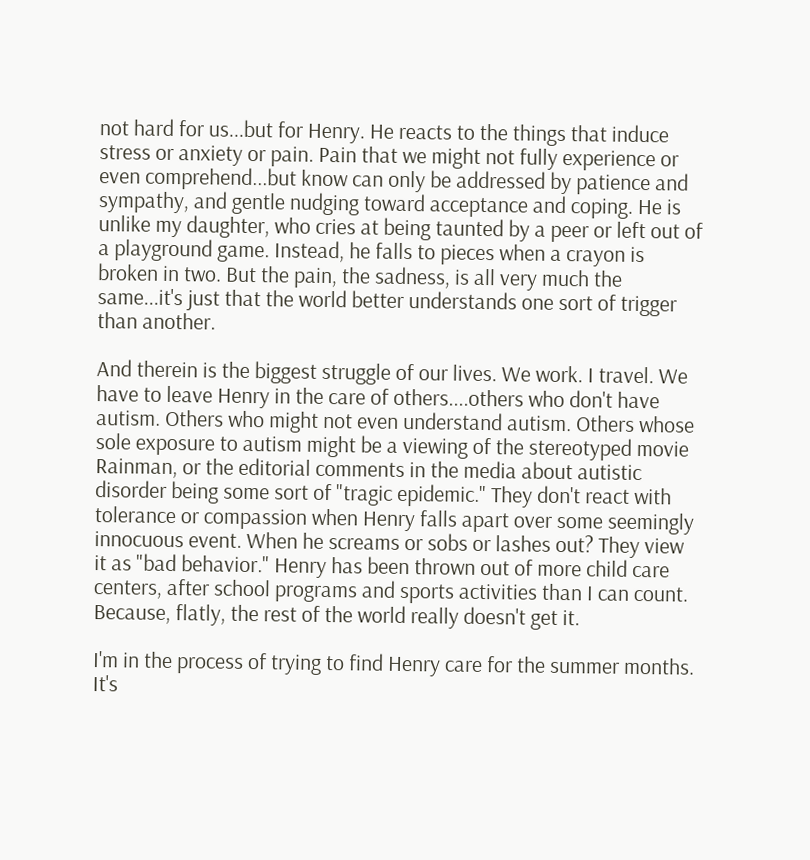not hard for us...but for Henry. He reacts to the things that induce stress or anxiety or pain. Pain that we might not fully experience or even comprehend...but know can only be addressed by patience and sympathy, and gentle nudging toward acceptance and coping. He is unlike my daughter, who cries at being taunted by a peer or left out of a playground game. Instead, he falls to pieces when a crayon is broken in two. But the pain, the sadness, is all very much the same...it's just that the world better understands one sort of trigger than another.

And therein is the biggest struggle of our lives. We work. I travel. We have to leave Henry in the care of others....others who don't have autism. Others who might not even understand autism. Others whose sole exposure to autism might be a viewing of the stereotyped movie Rainman, or the editorial comments in the media about autistic disorder being some sort of "tragic epidemic." They don't react with tolerance or compassion when Henry falls apart over some seemingly innocuous event. When he screams or sobs or lashes out? They view it as "bad behavior." Henry has been thrown out of more child care centers, after school programs and sports activities than I can count. Because, flatly, the rest of the world really doesn't get it.

I'm in the process of trying to find Henry care for the summer months. It's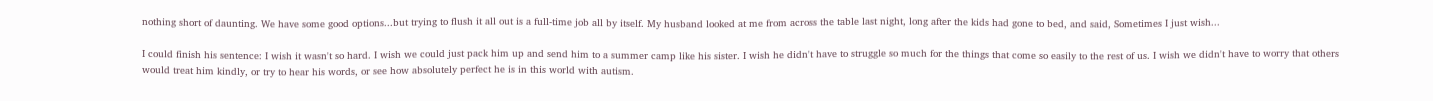nothing short of daunting. We have some good options...but trying to flush it all out is a full-time job all by itself. My husband looked at me from across the table last night, long after the kids had gone to bed, and said, Sometimes I just wish...

I could finish his sentence: I wish it wasn't so hard. I wish we could just pack him up and send him to a summer camp like his sister. I wish he didn't have to struggle so much for the things that come so easily to the rest of us. I wish we didn't have to worry that others would treat him kindly, or try to hear his words, or see how absolutely perfect he is in this world with autism.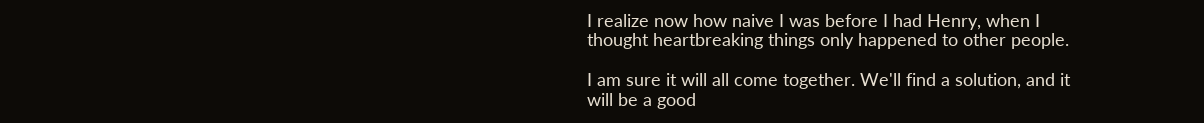I realize now how naive I was before I had Henry, when I thought heartbreaking things only happened to other people.

I am sure it will all come together. We'll find a solution, and it will be a good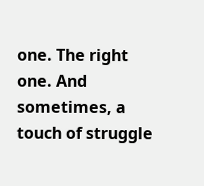one. The right one. And sometimes, a touch of struggle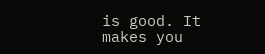is good. It makes you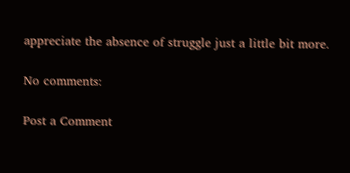appreciate the absence of struggle just a little bit more.

No comments:

Post a Comment